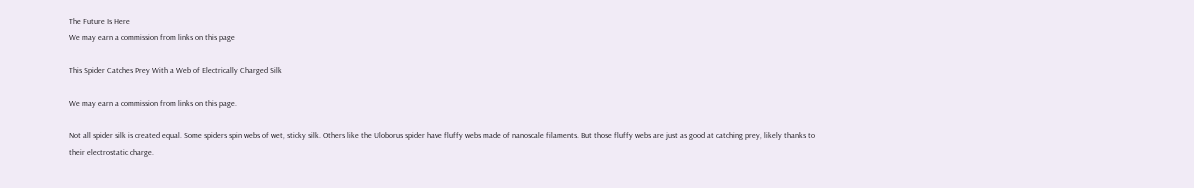The Future Is Here
We may earn a commission from links on this page

This Spider Catches Prey With a Web of Electrically Charged Silk

We may earn a commission from links on this page.

Not all spider silk is created equal. Some spiders spin webs of wet, sticky silk. Others like the Uloborus spider have fluffy webs made of nanoscale filaments. But those fluffy webs are just as good at catching prey, likely thanks to their electrostatic charge.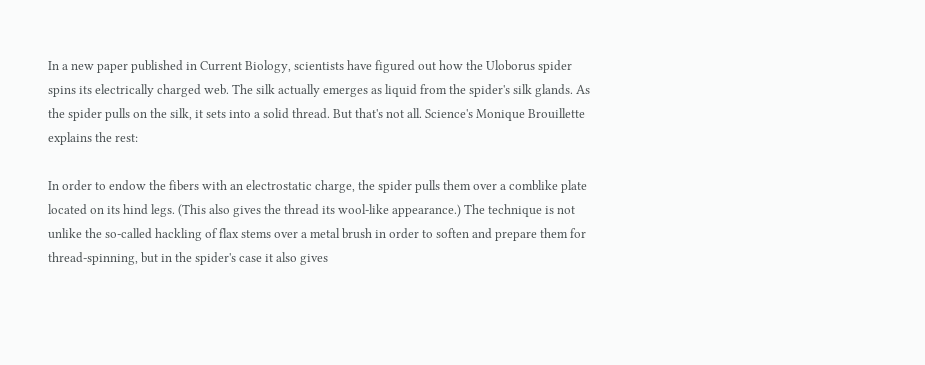In a new paper published in Current Biology, scientists have figured out how the Uloborus spider spins its electrically charged web. The silk actually emerges as liquid from the spider's silk glands. As the spider pulls on the silk, it sets into a solid thread. But that's not all. Science's Monique Brouillette explains the rest:

In order to endow the fibers with an electrostatic charge, the spider pulls them over a comblike plate located on its hind legs. (This also gives the thread its wool-like appearance.) The technique is not unlike the so-called hackling of flax stems over a metal brush in order to soften and prepare them for thread-spinning, but in the spider's case it also gives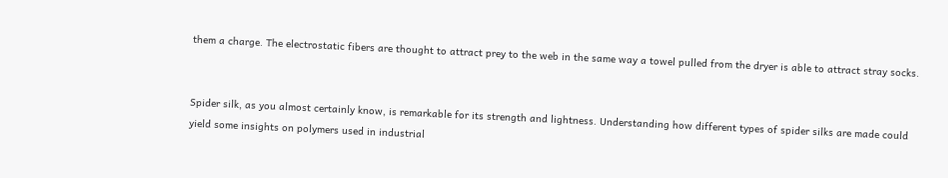them a charge. The electrostatic fibers are thought to attract prey to the web in the same way a towel pulled from the dryer is able to attract stray socks.


Spider silk, as you almost certainly know, is remarkable for its strength and lightness. Understanding how different types of spider silks are made could yield some insights on polymers used in industrial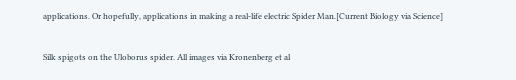applications. Or hopefully, applications in making a real-life electric Spider Man.[Current Biology via Science]


Silk spigots on the Uloborus spider. All images via Kronenberg et al